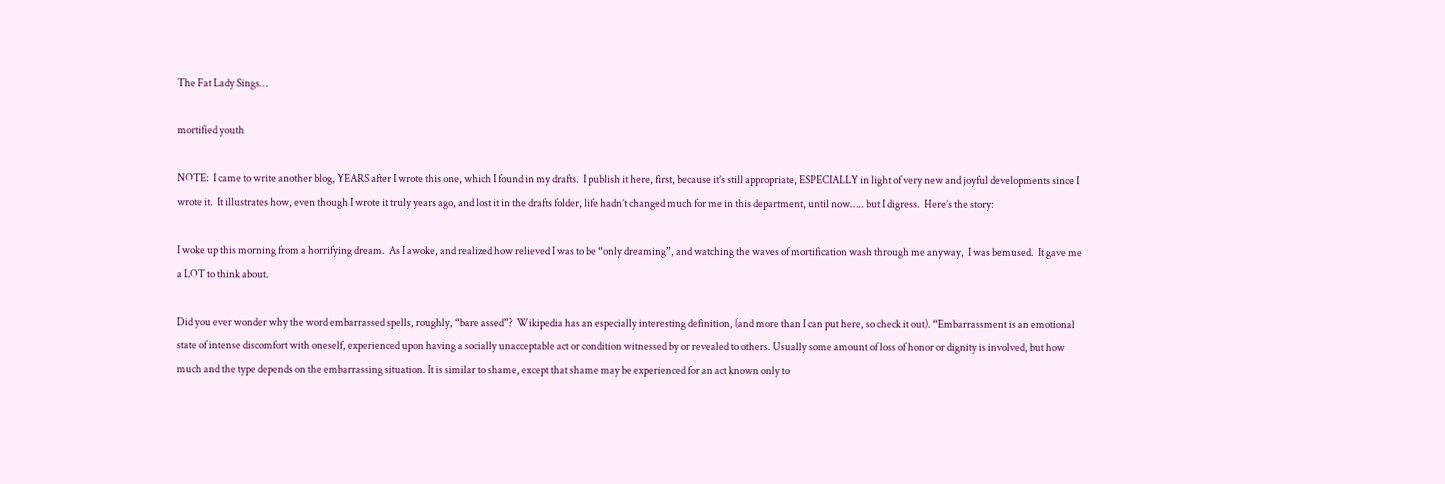The Fat Lady Sings…

mortified youth

NOTE:  I came to write another blog, YEARS after I wrote this one, which I found in my drafts.  I publish it here, first, because it’s still appropriate, ESPECIALLY in light of very new and joyful developments since I wrote it.  It illustrates how, even though I wrote it truly years ago, and lost it in the drafts folder, life hadn’t changed much for me in this department, until now….. but I digress.  Here’s the story:

I woke up this morning from a horrifying dream.  As I awoke, and realized how relieved I was to be “only dreaming”, and watching the waves of mortification wash through me anyway,  I was bemused.  It gave me a LOT to think about.

Did you ever wonder why the word embarrassed spells, roughly, “bare assed”?  Wikipedia has an especially interesting definition, (and more than I can put here, so check it out). “Embarrassment is an emotional state of intense discomfort with oneself, experienced upon having a socially unacceptable act or condition witnessed by or revealed to others. Usually some amount of loss of honor or dignity is involved, but how much and the type depends on the embarrassing situation. It is similar to shame, except that shame may be experienced for an act known only to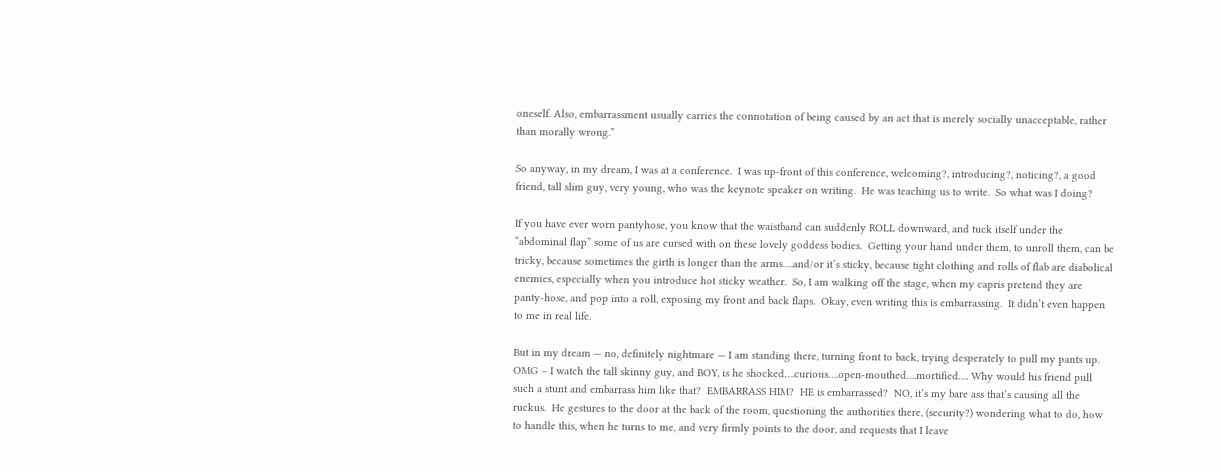oneself. Also, embarrassment usually carries the connotation of being caused by an act that is merely socially unacceptable, rather than morally wrong.”

So anyway, in my dream, I was at a conference.  I was up-front of this conference, welcoming?, introducing?, noticing?, a good friend, tall slim guy, very young, who was the keynote speaker on writing.  He was teaching us to write.  So what was I doing?

If you have ever worn pantyhose, you know that the waistband can suddenly ROLL downward, and tuck itself under the “abdominal flap” some of us are cursed with on these lovely goddess bodies.  Getting your hand under them, to unroll them, can be tricky, because sometimes the girth is longer than the arms….and/or it’s sticky, because tight clothing and rolls of flab are diabolical enemies, especially when you introduce hot sticky weather.  So, I am walking off the stage, when my capris pretend they are panty-hose, and pop into a roll, exposing my front and back flaps.  Okay, even writing this is embarrassing.  It didn’t even happen to me in real life.

But in my dream — no, definitely nightmare — I am standing there, turning front to back, trying desperately to pull my pants up.  OMG – I watch the tall skinny guy, and BOY, is he shocked….curious….open-mouthed….mortified…. Why would his friend pull such a stunt and embarrass him like that?  EMBARRASS HIM?  HE is embarrassed?  NO, it’s my bare ass that’s causing all the ruckus.  He gestures to the door at the back of the room, questioning the authorities there, (security?) wondering what to do, how to handle this, when he turns to me, and very firmly points to the door, and requests that I leave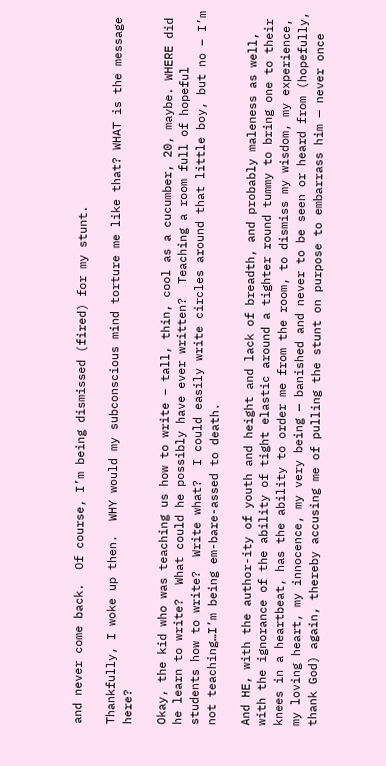and never come back.  Of course, I’m being dismissed (fired) for my stunt.

Thankfully, I woke up then.  WHY would my subconscious mind torture me like that? WHAT is the message here?

Okay, the kid who was teaching us how to write – tall, thin, cool as a cucumber, 20, maybe. WHERE did he learn to write?  What could he possibly have ever written?  Teaching a room full of hopeful students how to write?  Write what?  I could easily write circles around that little boy, but no – I’m not teaching…I’m being em-bare-assed to death.

And HE, with the author-ity of youth and height and lack of breadth, and probably maleness as well, with the ignorance of the ability of tight elastic around a tighter round tummy to bring one to their knees in a heartbeat, has the ability to order me from the room, to dismiss my wisdom, my experience, my loving heart, my innocence, my very being — banished and never to be seen or heard from (hopefully, thank God) again, thereby accusing me of pulling the stunt on purpose to embarrass him — never once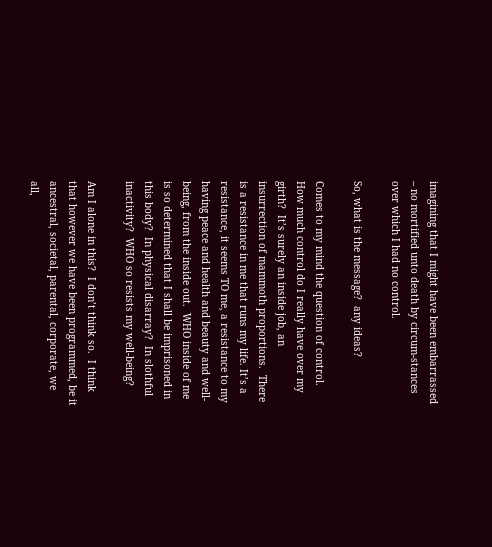imagining that I might have been embarrassed – no mortified unto death by circum-stances over which I had no control.

So, what is the message?  any ideas?

Comes to my mind the question of control.  How much control do I really have over my girth?  It’s surely an inside job, an insurrection of mammoth proportions.  There is a resistance in me that runs my life. It’s a resistance, it seems TO me, a resistance to my having peace and health and beauty and well-being, from the inside out.  WHO inside of me is so determined that I shall be imprisoned in this body?  In physical disarray?  In slothful inactivity?  WHO so resists my well-being?

Am I alone in this?  I don’t think so.  I think that however we have been programmed, be it ancestral, societal, parental, corporate, we all,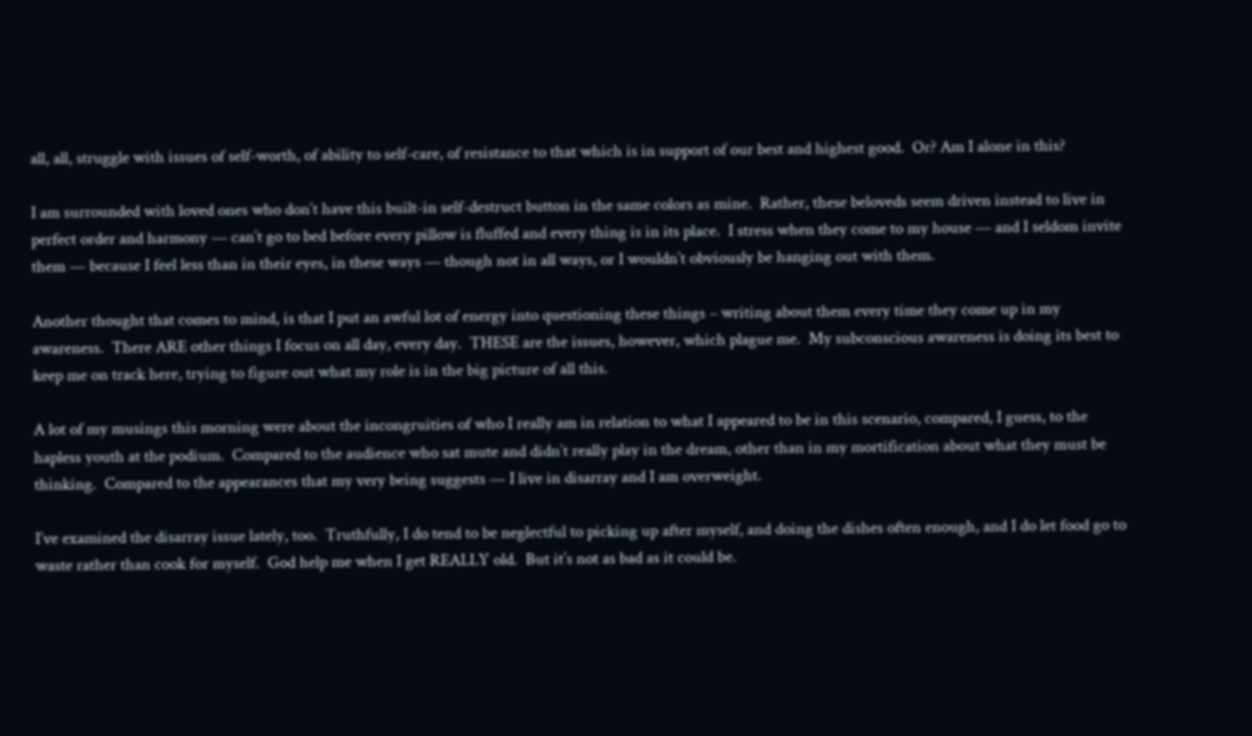all, all, struggle with issues of self-worth, of ability to self-care, of resistance to that which is in support of our best and highest good.  Or? Am I alone in this?

I am surrounded with loved ones who don’t have this built-in self-destruct button in the same colors as mine.  Rather, these beloveds seem driven instead to live in perfect order and harmony — can’t go to bed before every pillow is fluffed and every thing is in its place.  I stress when they come to my house — and I seldom invite them — because I feel less than in their eyes, in these ways — though not in all ways, or I wouldn’t obviously be hanging out with them.

Another thought that comes to mind, is that I put an awful lot of energy into questioning these things – writing about them every time they come up in my awareness.  There ARE other things I focus on all day, every day.  THESE are the issues, however, which plague me.  My subconscious awareness is doing its best to keep me on track here, trying to figure out what my role is in the big picture of all this.

A lot of my musings this morning were about the incongruities of who I really am in relation to what I appeared to be in this scenario, compared, I guess, to the hapless youth at the podium.  Compared to the audience who sat mute and didn’t really play in the dream, other than in my mortification about what they must be thinking.  Compared to the appearances that my very being suggests — I live in disarray and I am overweight.

I’ve examined the disarray issue lately, too.  Truthfully, I do tend to be neglectful to picking up after myself, and doing the dishes often enough, and I do let food go to waste rather than cook for myself.  God help me when I get REALLY old.  But it’s not as bad as it could be.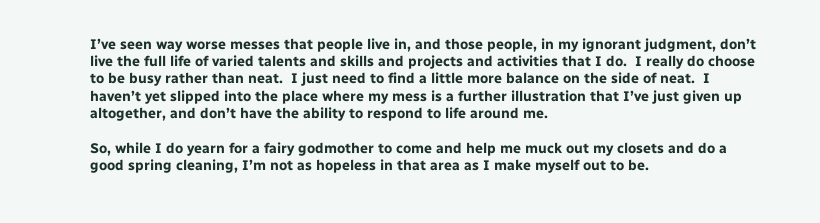I’ve seen way worse messes that people live in, and those people, in my ignorant judgment, don’t live the full life of varied talents and skills and projects and activities that I do.  I really do choose to be busy rather than neat.  I just need to find a little more balance on the side of neat.  I haven’t yet slipped into the place where my mess is a further illustration that I’ve just given up altogether, and don’t have the ability to respond to life around me.

So, while I do yearn for a fairy godmother to come and help me muck out my closets and do a good spring cleaning, I’m not as hopeless in that area as I make myself out to be.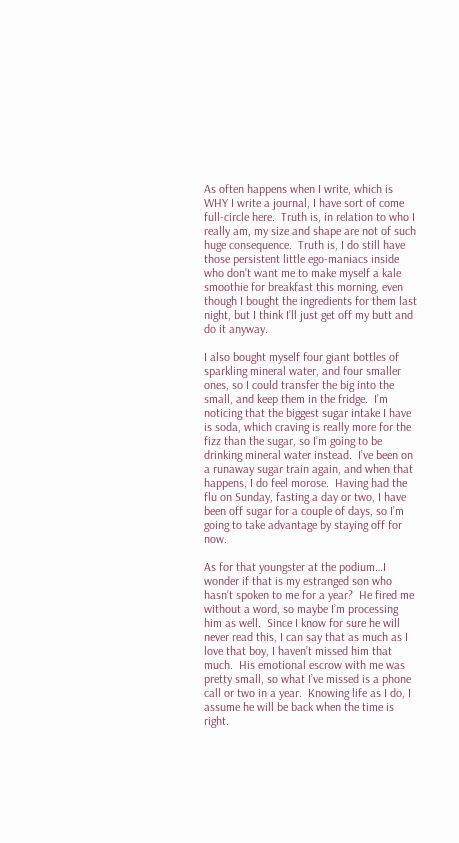As often happens when I write, which is WHY I write a journal, I have sort of come full-circle here.  Truth is, in relation to who I really am, my size and shape are not of such huge consequence.  Truth is, I do still have those persistent little ego-maniacs inside who don’t want me to make myself a kale smoothie for breakfast this morning, even though I bought the ingredients for them last night, but I think I’ll just get off my butt and do it anyway.

I also bought myself four giant bottles of sparkling mineral water, and four smaller ones, so I could transfer the big into the small, and keep them in the fridge.  I’m noticing that the biggest sugar intake I have is soda, which craving is really more for the fizz than the sugar, so I’m going to be drinking mineral water instead.  I’ve been on a runaway sugar train again, and when that happens, I do feel morose.  Having had the flu on Sunday, fasting a day or two, I have been off sugar for a couple of days, so I’m going to take advantage by staying off for now.

As for that youngster at the podium…I wonder if that is my estranged son who hasn’t spoken to me for a year?  He fired me without a word, so maybe I’m processing him as well.  Since I know for sure he will never read this, I can say that as much as I love that boy, I haven’t missed him that much.  His emotional escrow with me was pretty small, so what I’ve missed is a phone call or two in a year.  Knowing life as I do, I assume he will be back when the time is right.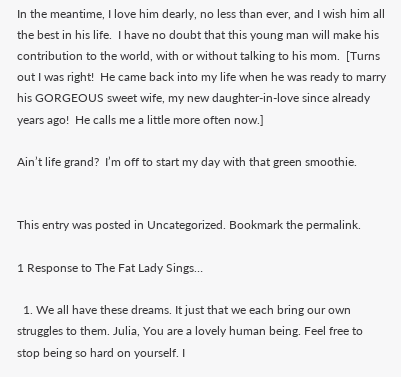In the meantime, I love him dearly, no less than ever, and I wish him all the best in his life.  I have no doubt that this young man will make his contribution to the world, with or without talking to his mom.  [Turns out I was right!  He came back into my life when he was ready to marry his GORGEOUS sweet wife, my new daughter-in-love since already years ago!  He calls me a little more often now.]

Ain’t life grand?  I’m off to start my day with that green smoothie.


This entry was posted in Uncategorized. Bookmark the permalink.

1 Response to The Fat Lady Sings…

  1. We all have these dreams. It just that we each bring our own struggles to them. Julia, You are a lovely human being. Feel free to stop being so hard on yourself. I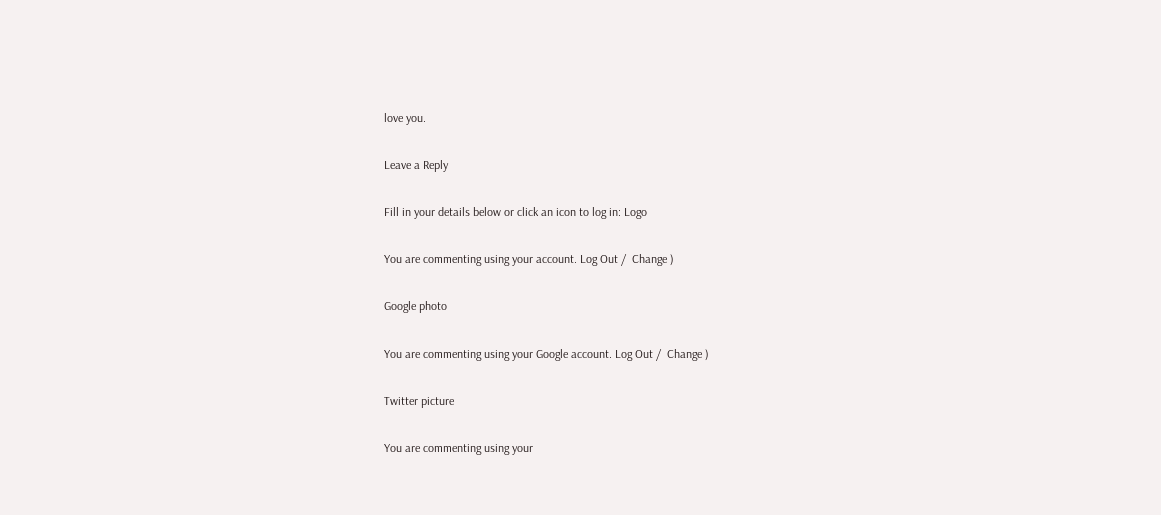love you.

Leave a Reply

Fill in your details below or click an icon to log in: Logo

You are commenting using your account. Log Out /  Change )

Google photo

You are commenting using your Google account. Log Out /  Change )

Twitter picture

You are commenting using your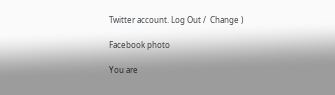Twitter account. Log Out /  Change )

Facebook photo

You are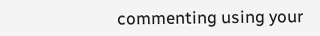commenting using your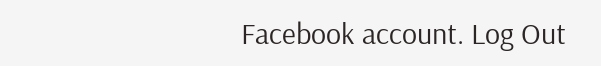Facebook account. Log Out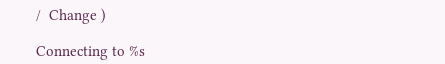/  Change )

Connecting to %s